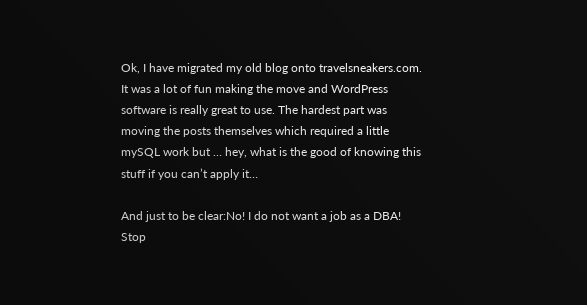Ok, I have migrated my old blog onto travelsneakers.com. It was a lot of fun making the move and WordPress software is really great to use. The hardest part was moving the posts themselves which required a little mySQL work but … hey, what is the good of knowing this stuff if you can’t apply it…

And just to be clear:No! I do not want a job as a DBA! Stop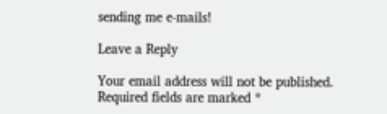sending me e-mails!

Leave a Reply

Your email address will not be published. Required fields are marked *